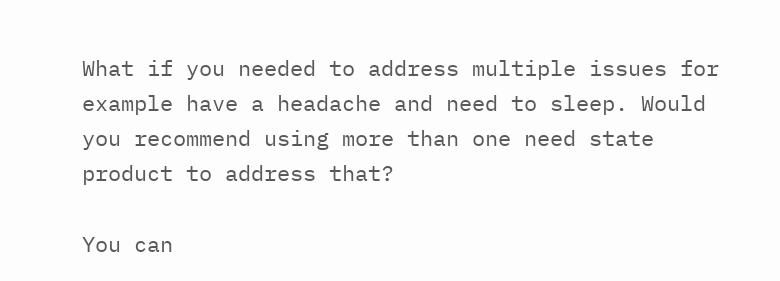What if you needed to address multiple issues for example have a headache and need to sleep. Would you recommend using more than one need state product to address that?

You can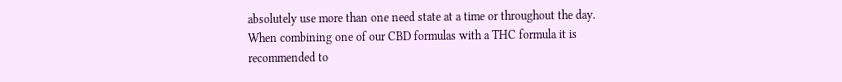absolutely use more than one need state at a time or throughout the day.  When combining one of our CBD formulas with a THC formula it is recommended to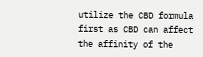utilize the CBD formula first as CBD can affect the affinity of the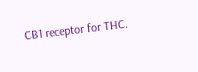CB1 receptor for THC.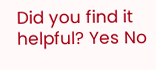Did you find it helpful? Yes No